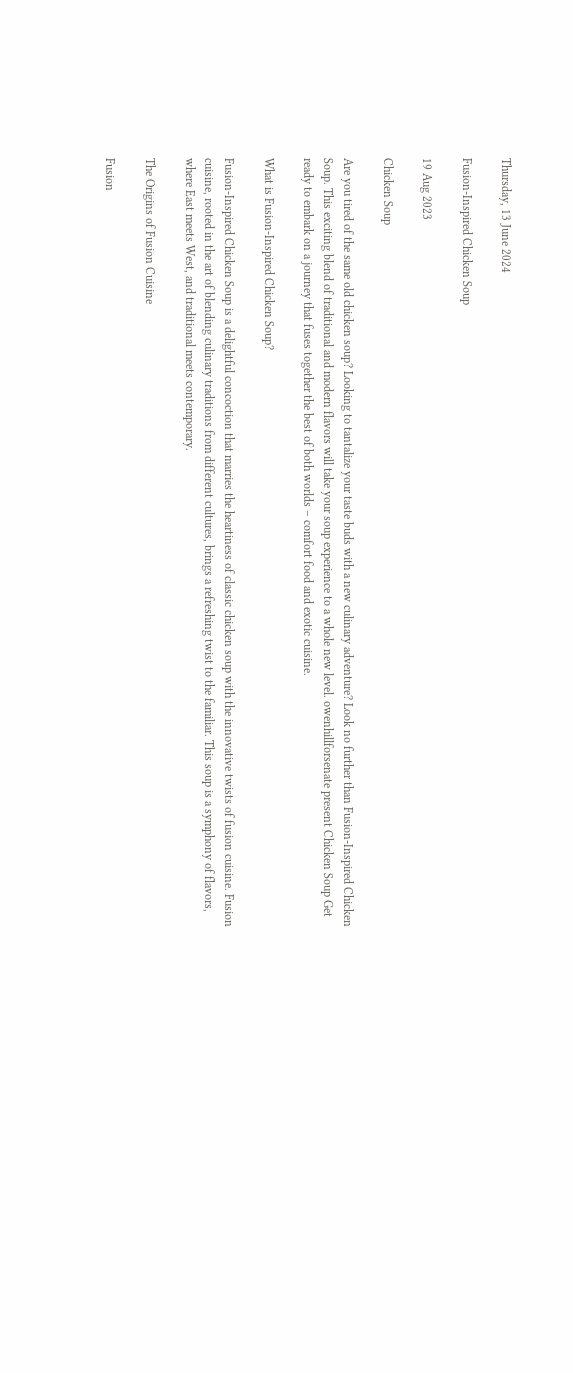Thursday, 13 June 2024

Fusion-Inspired Chicken Soup

19 Aug 2023

Chicken Soup

Are you tired of the same old chicken soup? Looking to tantalize your taste buds with a new culinary adventure? Look no further than Fusion-Inspired Chicken Soup. This exciting blend of traditional and modern flavors will take your soup experience to a whole new level. owenhillforsenate present Chicken Soup Get ready to embark on a journey that fuses together the best of both worlds – comfort food and exotic cuisine.

What is Fusion-Inspired Chicken Soup?

Fusion-Inspired Chicken Soup is a delightful concoction that marries the heartiness of classic chicken soup with the innovative twists of fusion cuisine. Fusion cuisine, rooted in the art of blending culinary traditions from different cultures, brings a refreshing twist to the familiar. This soup is a symphony of flavors, where East meets West, and traditional meets contemporary.

The Origins of Fusion Cuisine

Fusion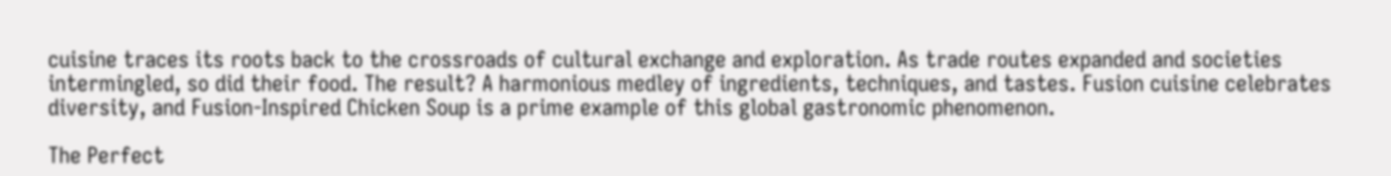cuisine traces its roots back to the crossroads of cultural exchange and exploration. As trade routes expanded and societies intermingled, so did their food. The result? A harmonious medley of ingredients, techniques, and tastes. Fusion cuisine celebrates diversity, and Fusion-Inspired Chicken Soup is a prime example of this global gastronomic phenomenon.

The Perfect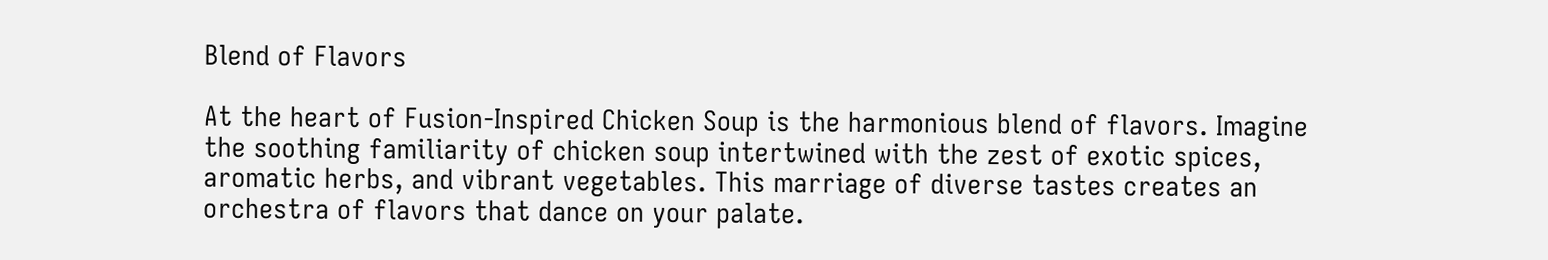Blend of Flavors

At the heart of Fusion-Inspired Chicken Soup is the harmonious blend of flavors. Imagine the soothing familiarity of chicken soup intertwined with the zest of exotic spices, aromatic herbs, and vibrant vegetables. This marriage of diverse tastes creates an orchestra of flavors that dance on your palate.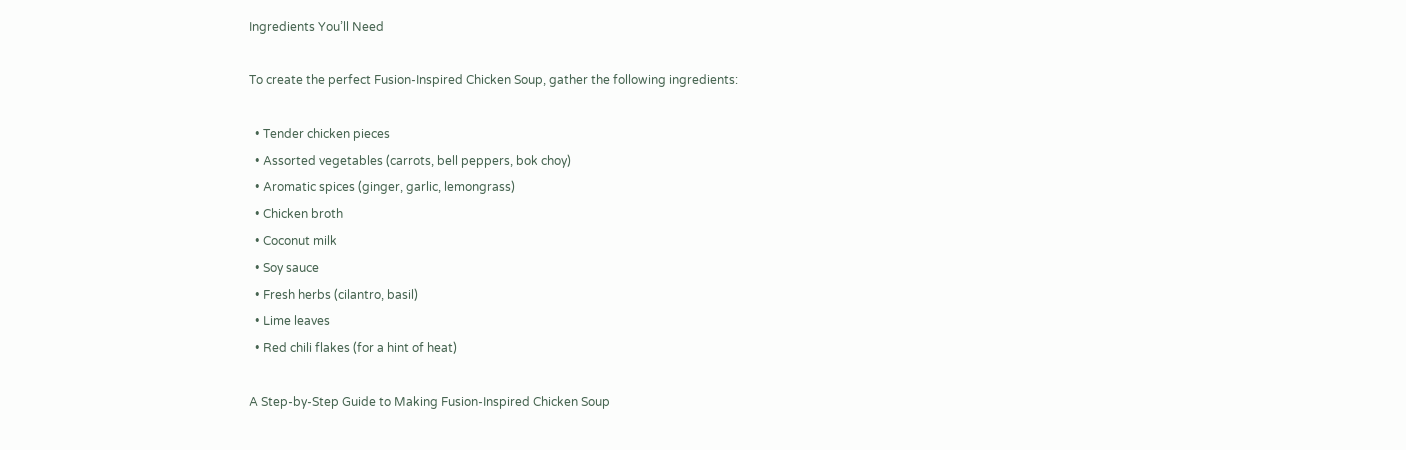Ingredients You’ll Need

To create the perfect Fusion-Inspired Chicken Soup, gather the following ingredients:

  • Tender chicken pieces
  • Assorted vegetables (carrots, bell peppers, bok choy)
  • Aromatic spices (ginger, garlic, lemongrass)
  • Chicken broth
  • Coconut milk
  • Soy sauce
  • Fresh herbs (cilantro, basil)
  • Lime leaves
  • Red chili flakes (for a hint of heat)

A Step-by-Step Guide to Making Fusion-Inspired Chicken Soup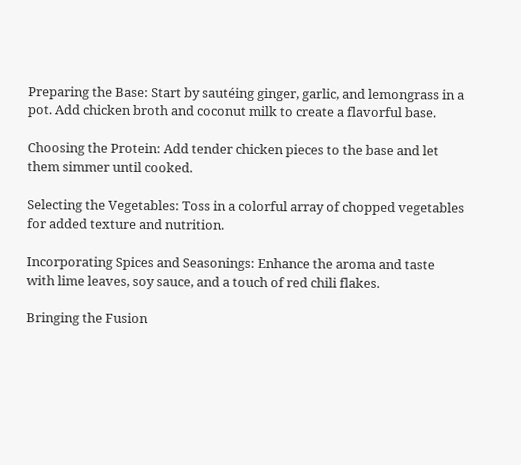Preparing the Base: Start by sautéing ginger, garlic, and lemongrass in a pot. Add chicken broth and coconut milk to create a flavorful base.

Choosing the Protein: Add tender chicken pieces to the base and let them simmer until cooked.

Selecting the Vegetables: Toss in a colorful array of chopped vegetables for added texture and nutrition.

Incorporating Spices and Seasonings: Enhance the aroma and taste with lime leaves, soy sauce, and a touch of red chili flakes.

Bringing the Fusion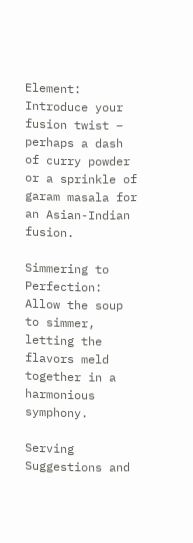Element: Introduce your fusion twist – perhaps a dash of curry powder or a sprinkle of garam masala for an Asian-Indian fusion.

Simmering to Perfection: Allow the soup to simmer, letting the flavors meld together in a harmonious symphony.

Serving Suggestions and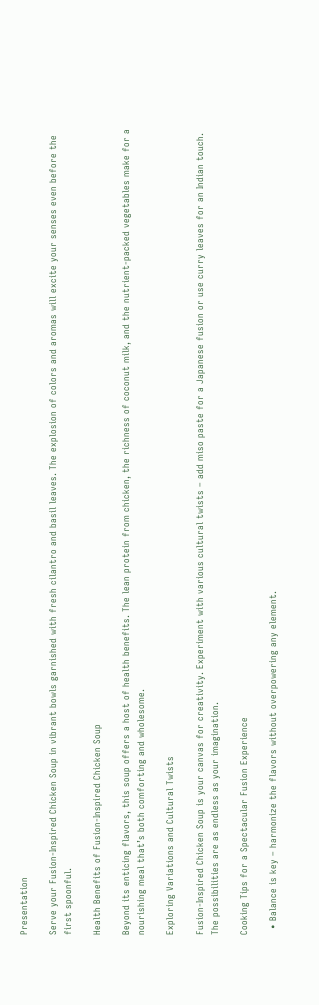Presentation

Serve your Fusion-Inspired Chicken Soup in vibrant bowls garnished with fresh cilantro and basil leaves. The explosion of colors and aromas will excite your senses even before the first spoonful.

Health Benefits of Fusion-Inspired Chicken Soup

Beyond its enticing flavors, this soup offers a host of health benefits. The lean protein from chicken, the richness of coconut milk, and the nutrient-packed vegetables make for a nourishing meal that’s both comforting and wholesome.

Exploring Variations and Cultural Twists

Fusion-Inspired Chicken Soup is your canvas for creativity. Experiment with various cultural twists – add miso paste for a Japanese fusion or use curry leaves for an Indian touch. The possibilities are as endless as your imagination.

Cooking Tips for a Spectacular Fusion Experience

  • Balance is key – harmonize the flavors without overpowering any element.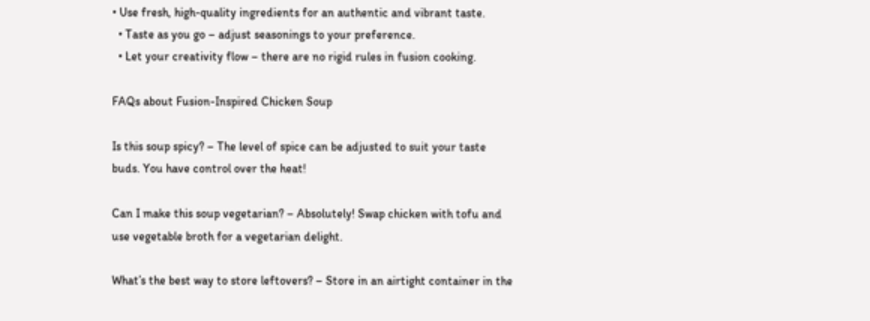• Use fresh, high-quality ingredients for an authentic and vibrant taste.
  • Taste as you go – adjust seasonings to your preference.
  • Let your creativity flow – there are no rigid rules in fusion cooking.

FAQs about Fusion-Inspired Chicken Soup

Is this soup spicy? – The level of spice can be adjusted to suit your taste buds. You have control over the heat!

Can I make this soup vegetarian? – Absolutely! Swap chicken with tofu and use vegetable broth for a vegetarian delight.

What’s the best way to store leftovers? – Store in an airtight container in the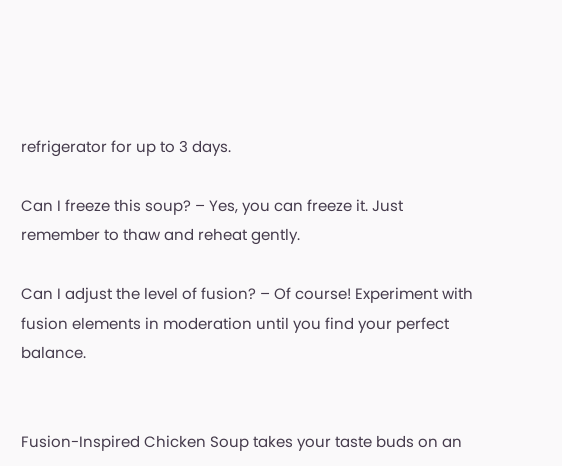refrigerator for up to 3 days.

Can I freeze this soup? – Yes, you can freeze it. Just remember to thaw and reheat gently.

Can I adjust the level of fusion? – Of course! Experiment with fusion elements in moderation until you find your perfect balance.


Fusion-Inspired Chicken Soup takes your taste buds on an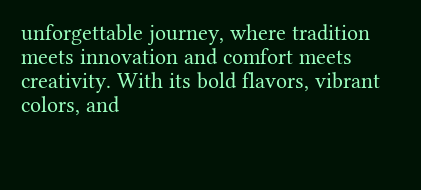unforgettable journey, where tradition meets innovation and comfort meets creativity. With its bold flavors, vibrant colors, and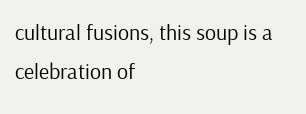cultural fusions, this soup is a celebration of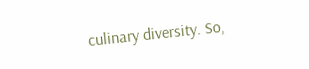culinary diversity. So,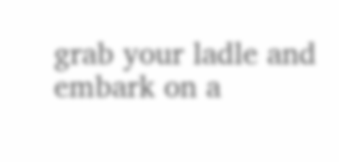grab your ladle and embark on a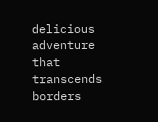delicious adventure that transcends borders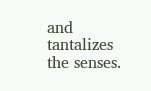and tantalizes the senses.